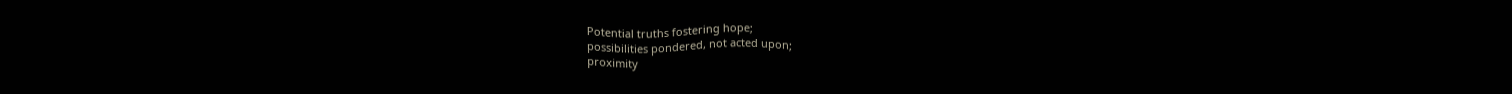Potential truths fostering hope;
possibilities pondered, not acted upon;
proximity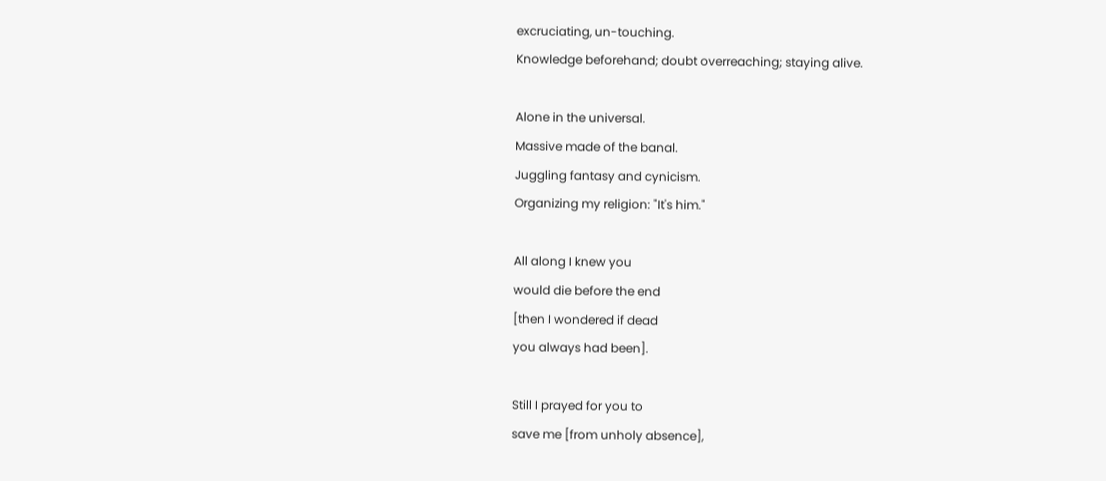excruciating, un-touching.
Knowledge beforehand; doubt overreaching; staying alive.

Alone in the universal.
Massive made of the banal.
Juggling fantasy and cynicism.
Organizing my religion: "It's him."

All along I knew you
would die before the end
[then I wondered if dead
you always had been].

Still I prayed for you to
save me [from unholy absence],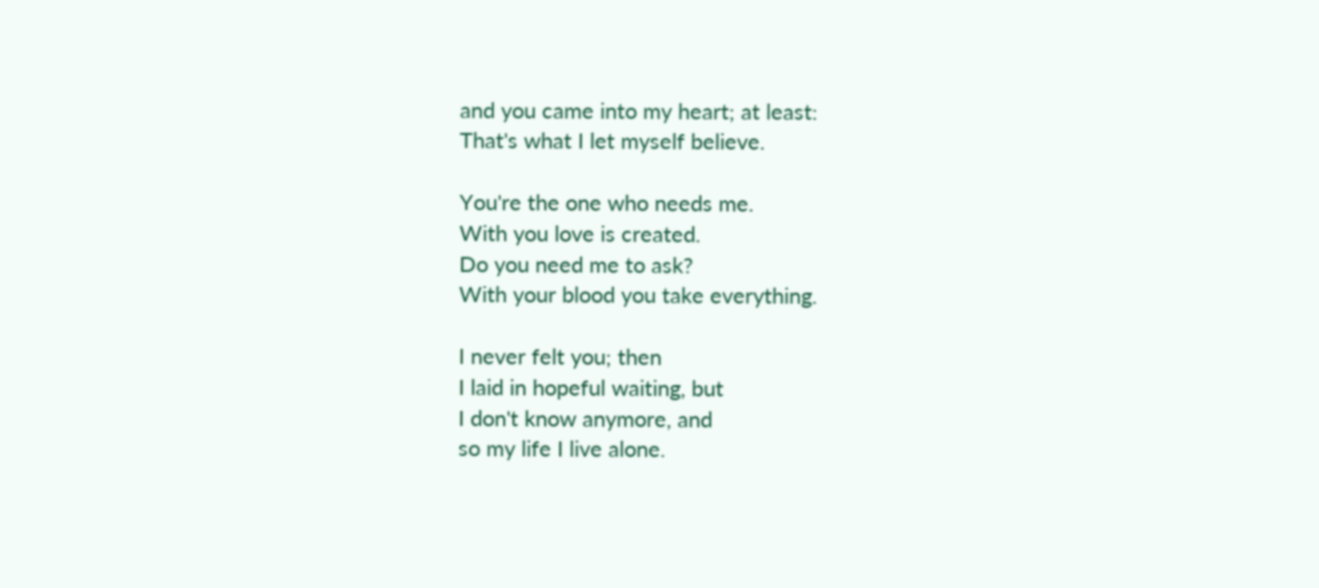and you came into my heart; at least:
That's what I let myself believe.

You're the one who needs me.
With you love is created.
Do you need me to ask?
With your blood you take everything.

I never felt you; then
I laid in hopeful waiting, but
I don't know anymore, and
so my life I live alone.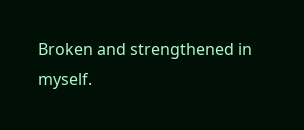Broken and strengthened in myself.